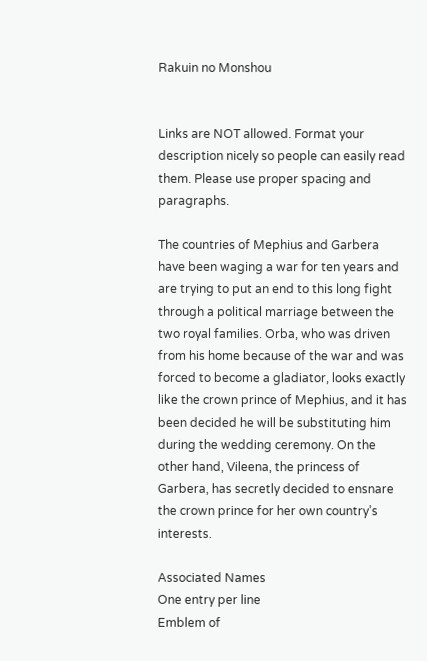Rakuin no Monshou


Links are NOT allowed. Format your description nicely so people can easily read them. Please use proper spacing and paragraphs.

The countries of Mephius and Garbera have been waging a war for ten years and are trying to put an end to this long fight through a political marriage between the two royal families. Orba, who was driven from his home because of the war and was forced to become a gladiator, looks exactly like the crown prince of Mephius, and it has been decided he will be substituting him during the wedding ceremony. On the other hand, Vileena, the princess of Garbera, has secretly decided to ensnare the crown prince for her own country’s interests.

Associated Names
One entry per line
Emblem of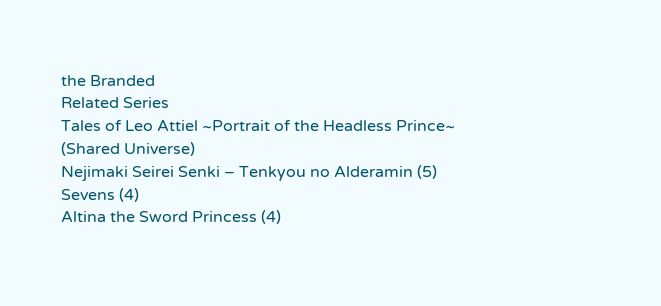the Branded
Related Series
Tales of Leo Attiel ~Portrait of the Headless Prince~ (Shared Universe)
Nejimaki Seirei Senki – Tenkyou no Alderamin (5)
Sevens (4)
Altina the Sword Princess (4)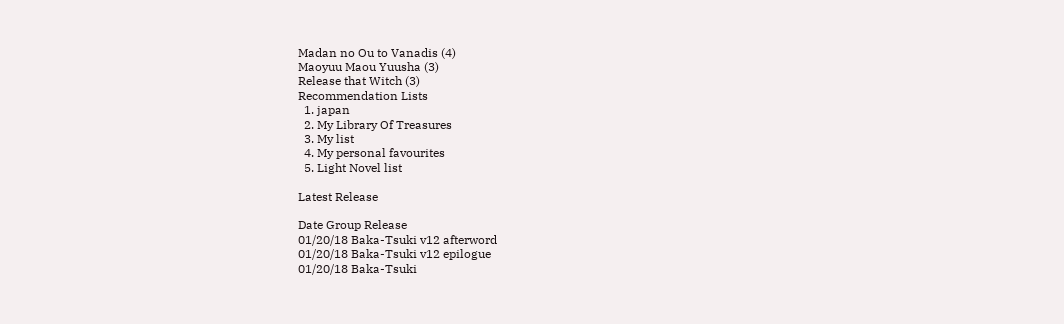Madan no Ou to Vanadis (4)
Maoyuu Maou Yuusha (3)
Release that Witch (3)
Recommendation Lists
  1. japan
  2. My Library Of Treasures
  3. My list
  4. My personal favourites
  5. Light Novel list

Latest Release

Date Group Release
01/20/18 Baka-Tsuki v12 afterword
01/20/18 Baka-Tsuki v12 epilogue
01/20/18 Baka-Tsuki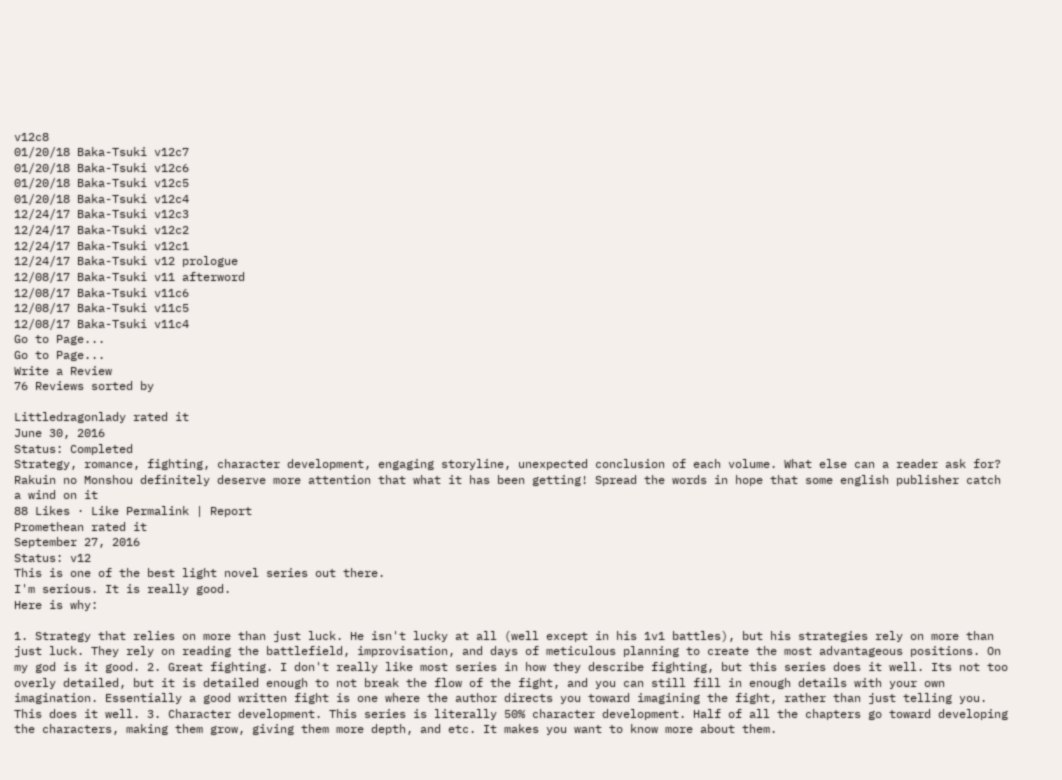v12c8
01/20/18 Baka-Tsuki v12c7
01/20/18 Baka-Tsuki v12c6
01/20/18 Baka-Tsuki v12c5
01/20/18 Baka-Tsuki v12c4
12/24/17 Baka-Tsuki v12c3
12/24/17 Baka-Tsuki v12c2
12/24/17 Baka-Tsuki v12c1
12/24/17 Baka-Tsuki v12 prologue
12/08/17 Baka-Tsuki v11 afterword
12/08/17 Baka-Tsuki v11c6
12/08/17 Baka-Tsuki v11c5
12/08/17 Baka-Tsuki v11c4
Go to Page...
Go to Page...
Write a Review
76 Reviews sorted by

Littledragonlady rated it
June 30, 2016
Status: Completed
Strategy, romance, fighting, character development, engaging storyline, unexpected conclusion of each volume. What else can a reader ask for? Rakuin no Monshou definitely deserve more attention that what it has been getting! Spread the words in hope that some english publisher catch a wind on it
88 Likes · Like Permalink | Report
Promethean rated it
September 27, 2016
Status: v12
This is one of the best light novel series out there.
I'm serious. It is really good.
Here is why:

1. Strategy that relies on more than just luck. He isn't lucky at all (well except in his 1v1 battles), but his strategies rely on more than just luck. They rely on reading the battlefield, improvisation, and days of meticulous planning to create the most advantageous positions. On my god is it good. 2. Great fighting. I don't really like most series in how they describe fighting, but this series does it well. Its not too overly detailed, but it is detailed enough to not break the flow of the fight, and you can still fill in enough details with your own imagination. Essentially a good written fight is one where the author directs you toward imagining the fight, rather than just telling you. This does it well. 3. Character development. This series is literally 50% character development. Half of all the chapters go toward developing the characters, making them grow, giving them more depth, and etc. It makes you want to know more about them.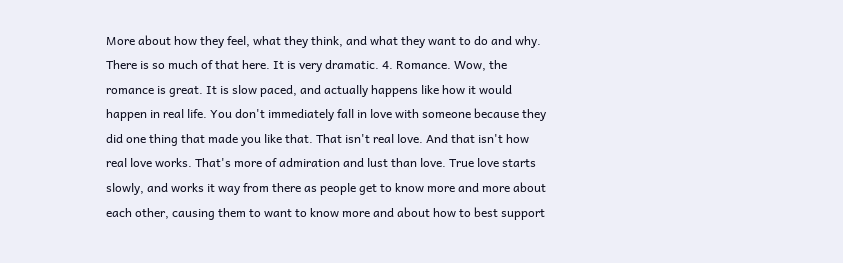More about how they feel, what they think, and what they want to do and why. There is so much of that here. It is very dramatic. 4. Romance. Wow, the romance is great. It is slow paced, and actually happens like how it would happen in real life. You don't immediately fall in love with someone because they did one thing that made you like that. That isn't real love. And that isn't how real love works. That's more of admiration and lust than love. True love starts slowly, and works it way from there as people get to know more and more about each other, causing them to want to know more and about how to best support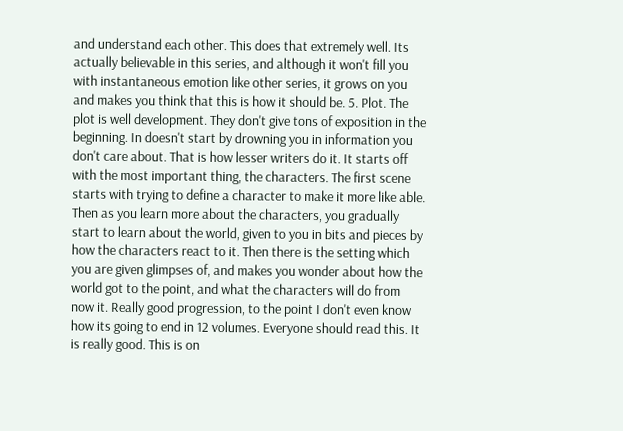and understand each other. This does that extremely well. Its actually believable in this series, and although it won't fill you with instantaneous emotion like other series, it grows on you and makes you think that this is how it should be. 5. Plot. The plot is well development. They don't give tons of exposition in the beginning. In doesn't start by drowning you in information you don't care about. That is how lesser writers do it. It starts off with the most important thing, the characters. The first scene starts with trying to define a character to make it more like able. Then as you learn more about the characters, you gradually start to learn about the world, given to you in bits and pieces by how the characters react to it. Then there is the setting which you are given glimpses of, and makes you wonder about how the world got to the point, and what the characters will do from now it. Really good progression, to the point I don't even know how its going to end in 12 volumes. Everyone should read this. It is really good. This is on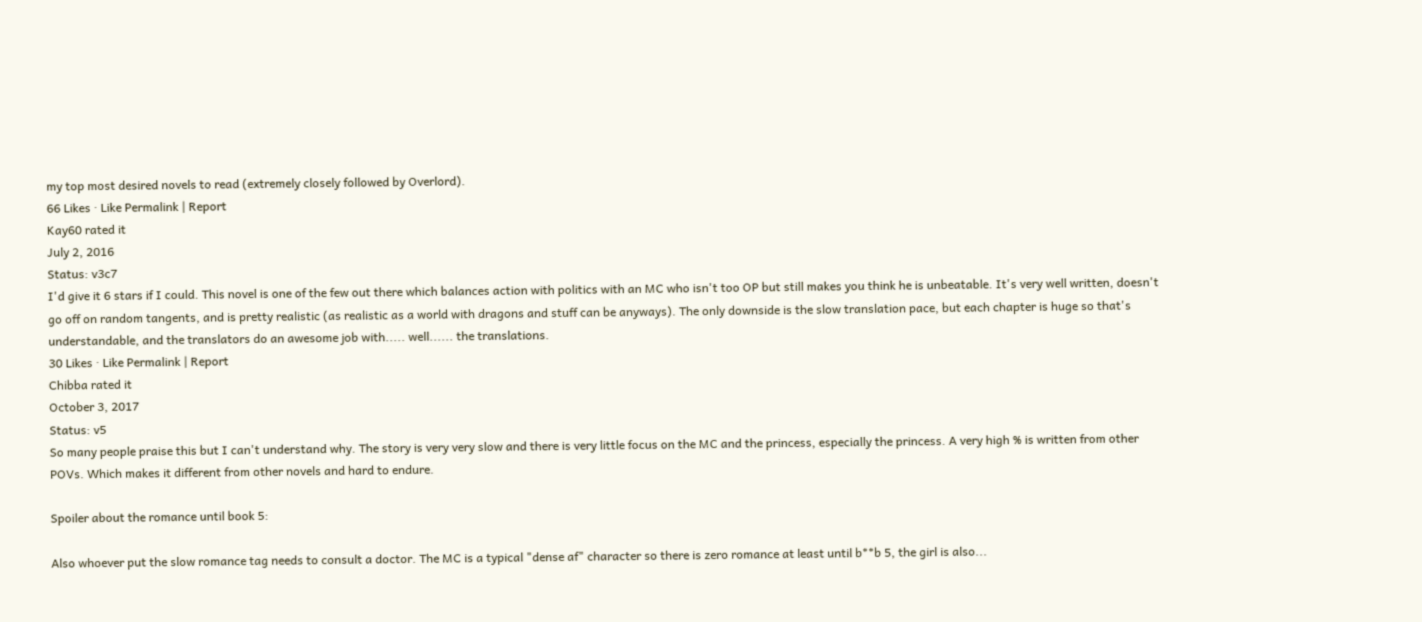my top most desired novels to read (extremely closely followed by Overlord).
66 Likes · Like Permalink | Report
Kay60 rated it
July 2, 2016
Status: v3c7
I'd give it 6 stars if I could. This novel is one of the few out there which balances action with politics with an MC who isn't too OP but still makes you think he is unbeatable. It's very well written, doesn't go off on random tangents, and is pretty realistic (as realistic as a world with dragons and stuff can be anyways). The only downside is the slow translation pace, but each chapter is huge so that's understandable, and the translators do an awesome job with..... well...... the translations.
30 Likes · Like Permalink | Report
Chibba rated it
October 3, 2017
Status: v5
So many people praise this but I can't understand why. The story is very very slow and there is very little focus on the MC and the princess, especially the princess. A very high % is written from other POVs. Which makes it different from other novels and hard to endure.

Spoiler about the romance until book 5:

Also whoever put the slow romance tag needs to consult a doctor. The MC is a typical "dense af" character so there is zero romance at least until b**b 5, the girl is also...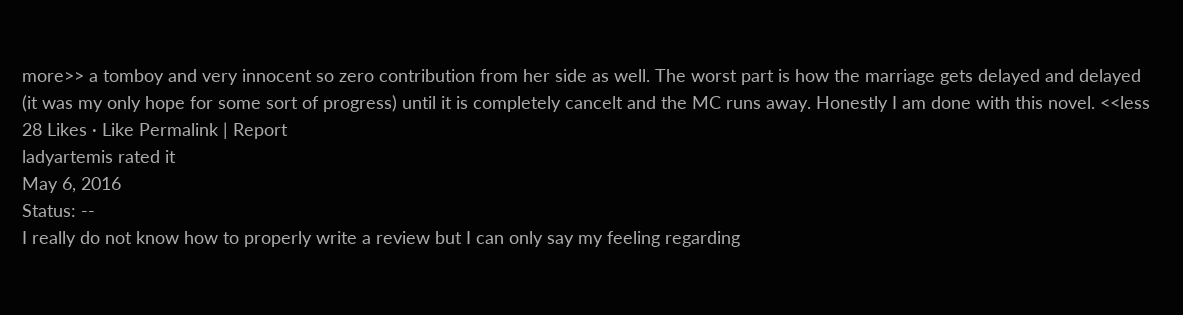more>> a tomboy and very innocent so zero contribution from her side as well. The worst part is how the marriage gets delayed and delayed (it was my only hope for some sort of progress) until it is completely cancelt and the MC runs away. Honestly I am done with this novel. <<less
28 Likes · Like Permalink | Report
ladyartemis rated it
May 6, 2016
Status: --
I really do not know how to properly write a review but I can only say my feeling regarding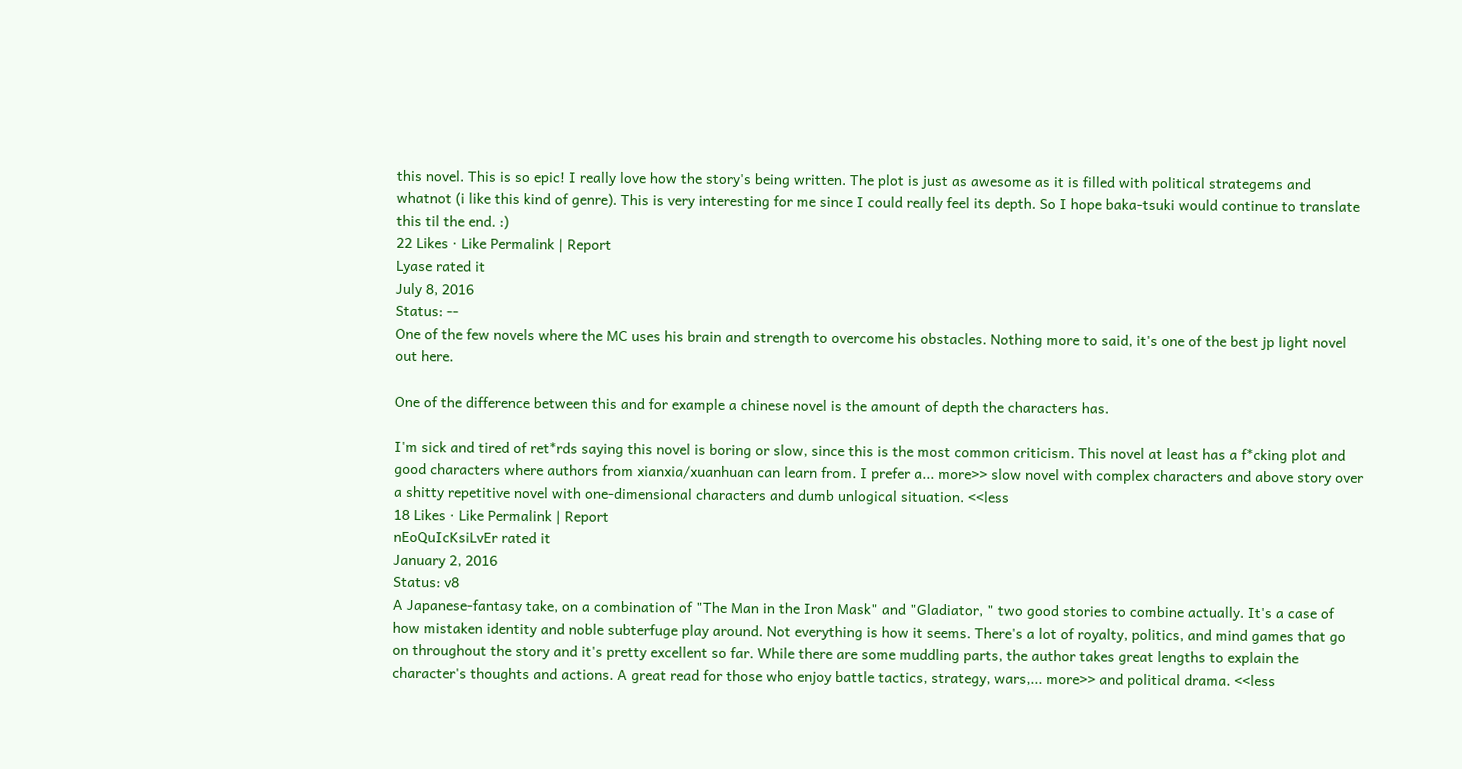this novel. This is so epic! I really love how the story's being written. The plot is just as awesome as it is filled with political strategems and whatnot (i like this kind of genre). This is very interesting for me since I could really feel its depth. So I hope baka-tsuki would continue to translate this til the end. :)
22 Likes · Like Permalink | Report
Lyase rated it
July 8, 2016
Status: --
One of the few novels where the MC uses his brain and strength to overcome his obstacles. Nothing more to said, it's one of the best jp light novel out here.

One of the difference between this and for example a chinese novel is the amount of depth the characters has.

I'm sick and tired of ret*rds saying this novel is boring or slow, since this is the most common criticism. This novel at least has a f*cking plot and good characters where authors from xianxia/xuanhuan can learn from. I prefer a... more>> slow novel with complex characters and above story over a shitty repetitive novel with one-dimensional characters and dumb unlogical situation. <<less
18 Likes · Like Permalink | Report
nEoQuIcKsiLvEr rated it
January 2, 2016
Status: v8
A Japanese-fantasy take, on a combination of "The Man in the Iron Mask" and "Gladiator, " two good stories to combine actually. It's a case of how mistaken identity and noble subterfuge play around. Not everything is how it seems. There's a lot of royalty, politics, and mind games that go on throughout the story and it's pretty excellent so far. While there are some muddling parts, the author takes great lengths to explain the character's thoughts and actions. A great read for those who enjoy battle tactics, strategy, wars,... more>> and political drama. <<less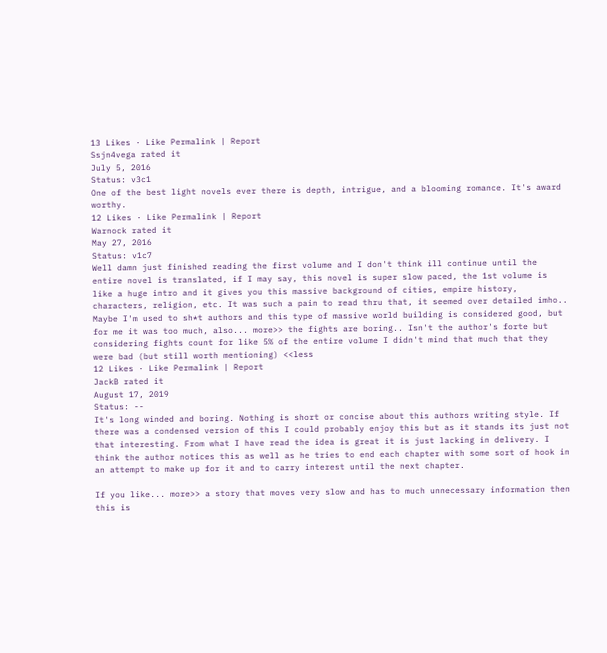13 Likes · Like Permalink | Report
Ssjn4vega rated it
July 5, 2016
Status: v3c1
One of the best light novels ever there is depth, intrigue, and a blooming romance. It's award worthy.
12 Likes · Like Permalink | Report
Warnock rated it
May 27, 2016
Status: v1c7
Well damn just finished reading the first volume and I don't think ill continue until the entire novel is translated, if I may say, this novel is super slow paced, the 1st volume is like a huge intro and it gives you this massive background of cities, empire history, characters, religion, etc. It was such a pain to read thru that, it seemed over detailed imho.. Maybe I'm used to sh*t authors and this type of massive world building is considered good, but for me it was too much, also... more>> the fights are boring.. Isn't the author's forte but considering fights count for like 5% of the entire volume I didn't mind that much that they were bad (but still worth mentioning) <<less
12 Likes · Like Permalink | Report
JackB rated it
August 17, 2019
Status: --
It's long winded and boring. Nothing is short or concise about this authors writing style. If there was a condensed version of this I could probably enjoy this but as it stands its just not that interesting. From what I have read the idea is great it is just lacking in delivery. I think the author notices this as well as he tries to end each chapter with some sort of hook in an attempt to make up for it and to carry interest until the next chapter.

If you like... more>> a story that moves very slow and has to much unnecessary information then this is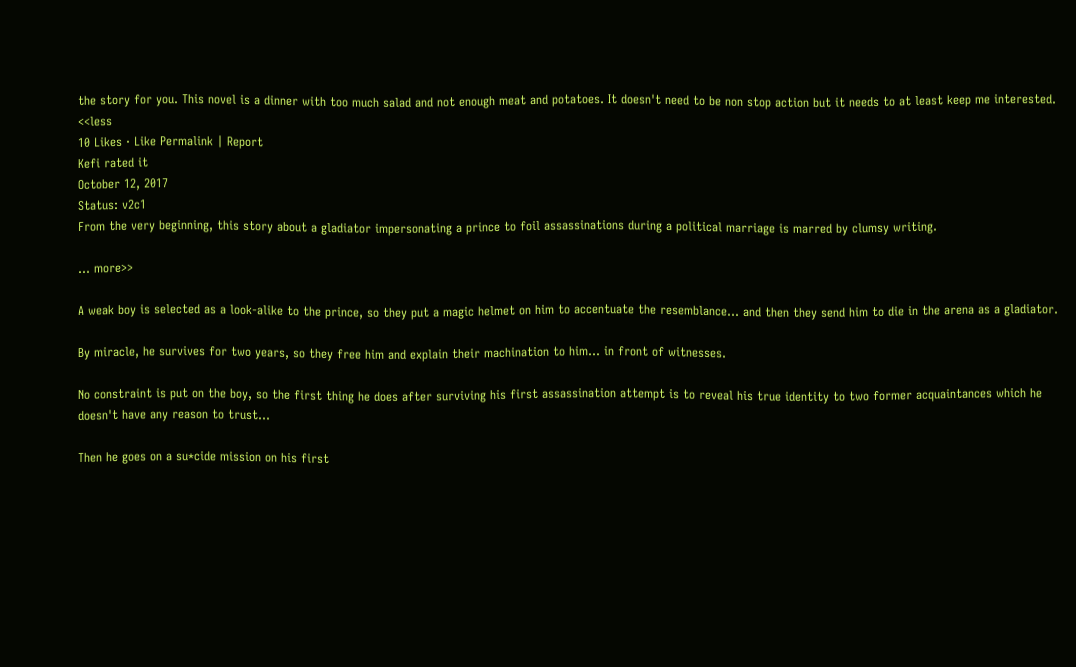the story for you. This novel is a dinner with too much salad and not enough meat and potatoes. It doesn't need to be non stop action but it needs to at least keep me interested. <<less
10 Likes · Like Permalink | Report
Kefi rated it
October 12, 2017
Status: v2c1
From the very beginning, this story about a gladiator impersonating a prince to foil assassinations during a political marriage is marred by clumsy writing.

... more>>

A weak boy is selected as a look-alike to the prince, so they put a magic helmet on him to accentuate the resemblance... and then they send him to die in the arena as a gladiator.

By miracle, he survives for two years, so they free him and explain their machination to him... in front of witnesses.

No constraint is put on the boy, so the first thing he does after surviving his first assassination attempt is to reveal his true identity to two former acquaintances which he doesn't have any reason to trust...

Then he goes on a su*cide mission on his first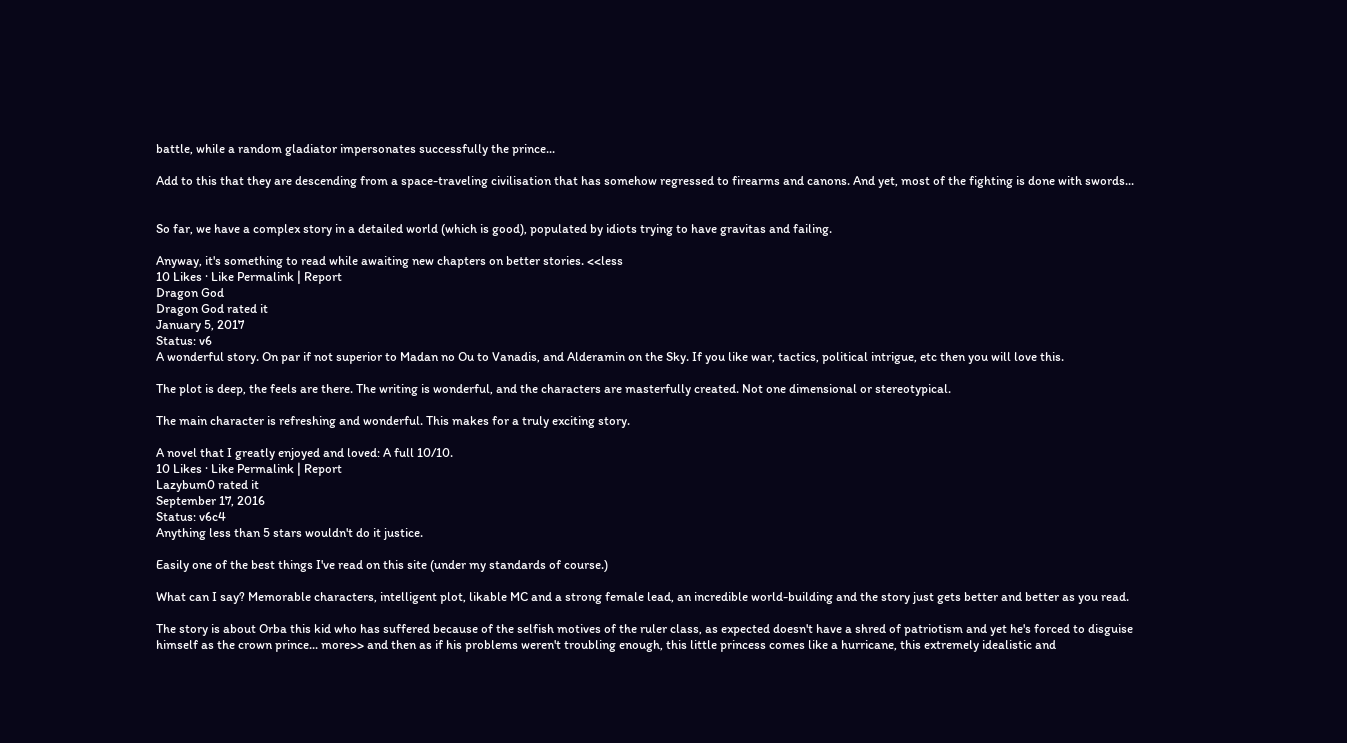battle, while a random gladiator impersonates successfully the prince...

Add to this that they are descending from a space-traveling civilisation that has somehow regressed to firearms and canons. And yet, most of the fighting is done with swords...


So far, we have a complex story in a detailed world (which is good), populated by idiots trying to have gravitas and failing.

Anyway, it's something to read while awaiting new chapters on better stories. <<less
10 Likes · Like Permalink | Report
Dragon God
Dragon God rated it
January 5, 2017
Status: v6
A wonderful story. On par if not superior to Madan no Ou to Vanadis, and Alderamin on the Sky. If you like war, tactics, political intrigue, etc then you will love this.

The plot is deep, the feels are there. The writing is wonderful, and the characters are masterfully created. Not one dimensional or stereotypical.

The main character is refreshing and wonderful. This makes for a truly exciting story.

A novel that I greatly enjoyed and loved: A full 10/10.
10 Likes · Like Permalink | Report
Lazybum0 rated it
September 17, 2016
Status: v6c4
Anything less than 5 stars wouldn't do it justice.

Easily one of the best things I've read on this site (under my standards of course.)

What can I say? Memorable characters, intelligent plot, likable MC and a strong female lead, an incredible world-building and the story just gets better and better as you read.

The story is about Orba this kid who has suffered because of the selfish motives of the ruler class, as expected doesn't have a shred of patriotism and yet he's forced to disguise himself as the crown prince... more>> and then as if his problems weren't troubling enough, this little princess comes like a hurricane, this extremely idealistic and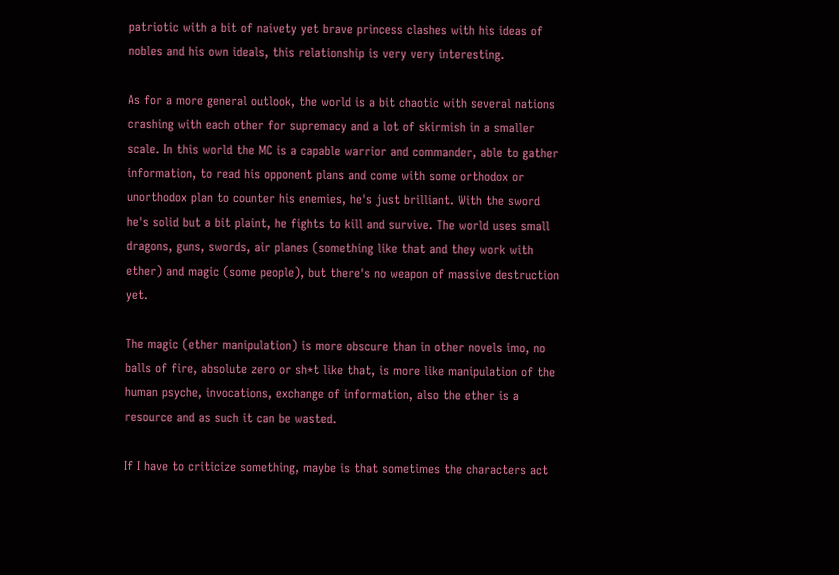patriotic with a bit of naivety yet brave princess clashes with his ideas of nobles and his own ideals, this relationship is very very interesting.

As for a more general outlook, the world is a bit chaotic with several nations crashing with each other for supremacy and a lot of skirmish in a smaller scale. In this world the MC is a capable warrior and commander, able to gather information, to read his opponent plans and come with some orthodox or unorthodox plan to counter his enemies, he's just brilliant. With the sword he's solid but a bit plaint, he fights to kill and survive. The world uses small dragons, guns, swords, air planes (something like that and they work with ether) and magic (some people), but there's no weapon of massive destruction yet.

The magic (ether manipulation) is more obscure than in other novels imo, no balls of fire, absolute zero or sh*t like that, is more like manipulation of the human psyche, invocations, exchange of information, also the ether is a resource and as such it can be wasted.

If I have to criticize something, maybe is that sometimes the characters act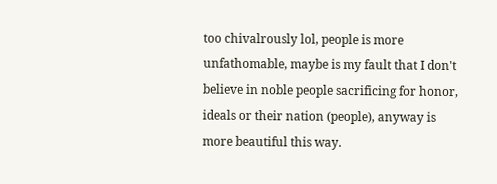too chivalrously lol, people is more unfathomable, maybe is my fault that I don't believe in noble people sacrificing for honor, ideals or their nation (people), anyway is more beautiful this way.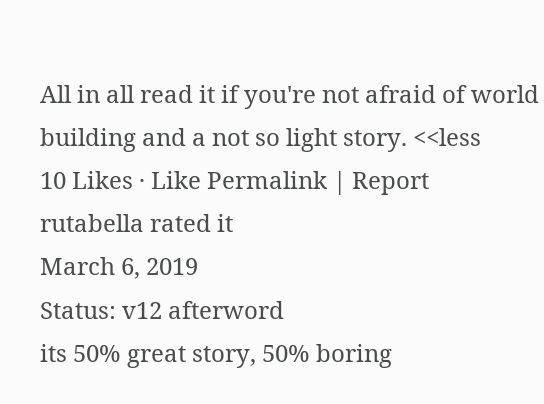All in all read it if you're not afraid of world building and a not so light story. <<less
10 Likes · Like Permalink | Report
rutabella rated it
March 6, 2019
Status: v12 afterword
its 50% great story, 50% boring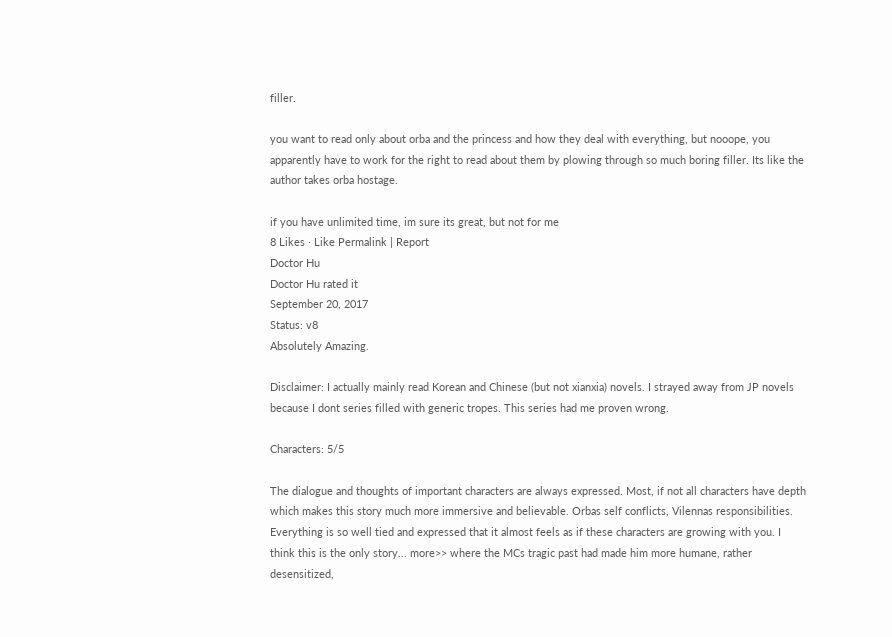filler.

you want to read only about orba and the princess and how they deal with everything, but nooope, you apparently have to work for the right to read about them by plowing through so much boring filler. Its like the author takes orba hostage.

if you have unlimited time, im sure its great, but not for me
8 Likes · Like Permalink | Report
Doctor Hu
Doctor Hu rated it
September 20, 2017
Status: v8
Absolutely Amazing.

Disclaimer: I actually mainly read Korean and Chinese (but not xianxia) novels. I strayed away from JP novels because I dont series filled with generic tropes. This series had me proven wrong.

Characters: 5/5

The dialogue and thoughts of important characters are always expressed. Most, if not all characters have depth which makes this story much more immersive and believable. Orbas self conflicts, Vilennas responsibilities. Everything is so well tied and expressed that it almost feels as if these characters are growing with you. I think this is the only story... more>> where the MCs tragic past had made him more humane, rather desensitized,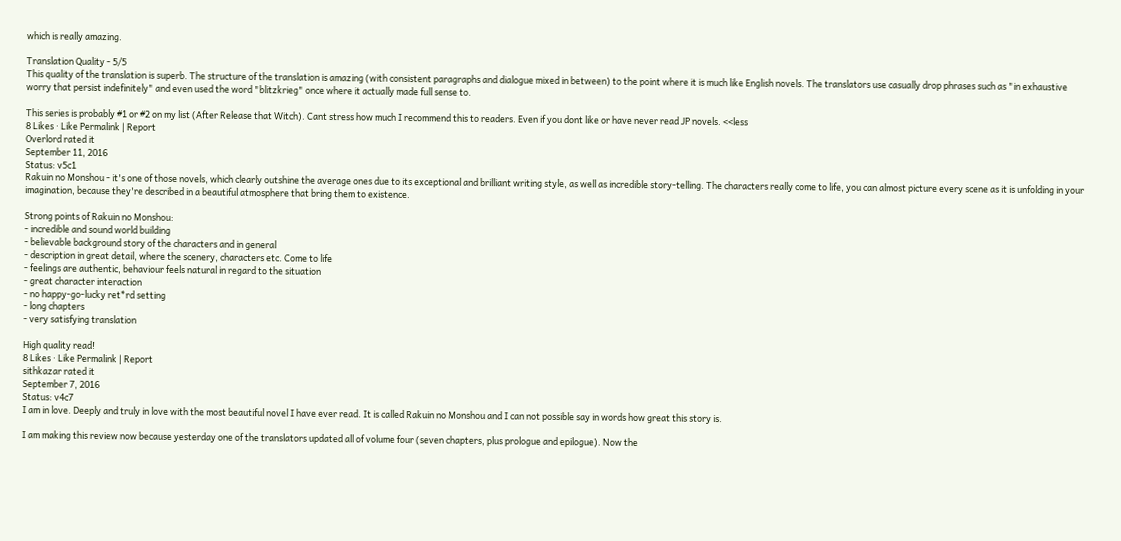which is really amazing.

Translation Quality - 5/5
This quality of the translation is superb. The structure of the translation is amazing (with consistent paragraphs and dialogue mixed in between) to the point where it is much like English novels. The translators use casually drop phrases such as "in exhaustive worry that persist indefinitely" and even used the word "blitzkrieg" once where it actually made full sense to.

This series is probably #1 or #2 on my list (After Release that Witch). Cant stress how much I recommend this to readers. Even if you dont like or have never read JP novels. <<less
8 Likes · Like Permalink | Report
Overlord rated it
September 11, 2016
Status: v5c1
Rakuin no Monshou - it's one of those novels, which clearly outshine the average ones due to its exceptional and brilliant writing style, as well as incredible story-telling. The characters really come to life, you can almost picture every scene as it is unfolding in your imagination, because they're described in a beautiful atmosphere that bring them to existence.

Strong points of Rakuin no Monshou:
- incredible and sound world building
- believable background story of the characters and in general
- description in great detail, where the scenery, characters etc. Come to life
- feelings are authentic, behaviour feels natural in regard to the situation
- great character interaction
- no happy-go-lucky ret*rd setting
- long chapters
- very satisfying translation

High quality read!
8 Likes · Like Permalink | Report
sithkazar rated it
September 7, 2016
Status: v4c7
I am in love. Deeply and truly in love with the most beautiful novel I have ever read. It is called Rakuin no Monshou and I can not possible say in words how great this story is.

I am making this review now because yesterday one of the translators updated all of volume four (seven chapters, plus prologue and epilogue). Now the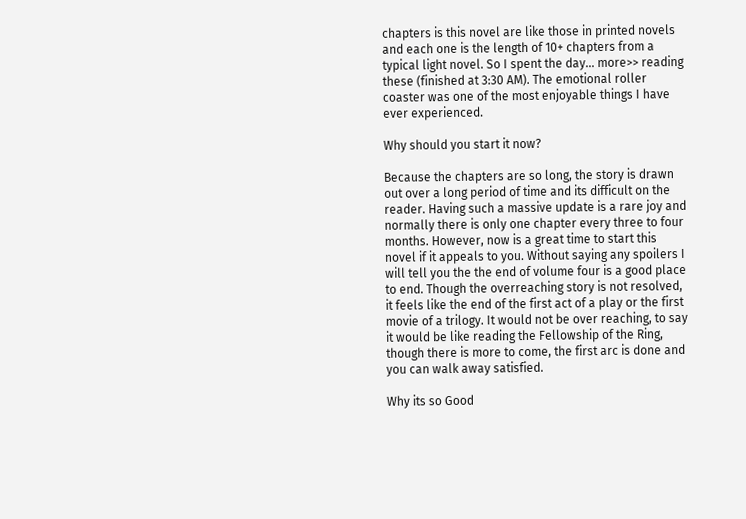chapters is this novel are like those in printed novels and each one is the length of 10+ chapters from a typical light novel. So I spent the day... more>> reading these (finished at 3:30 AM). The emotional roller coaster was one of the most enjoyable things I have ever experienced.

Why should you start it now?

Because the chapters are so long, the story is drawn out over a long period of time and its difficult on the reader. Having such a massive update is a rare joy and normally there is only one chapter every three to four months. However, now is a great time to start this novel if it appeals to you. Without saying any spoilers I will tell you the the end of volume four is a good place to end. Though the overreaching story is not resolved, it feels like the end of the first act of a play or the first movie of a trilogy. It would not be over reaching, to say it would be like reading the Fellowship of the Ring, though there is more to come, the first arc is done and you can walk away satisfied.

Why its so Good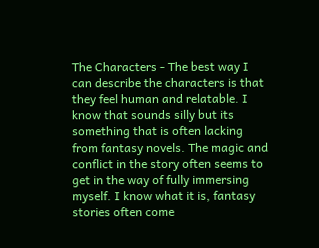The Characters - The best way I can describe the characters is that they feel human and relatable. I know that sounds silly but its something that is often lacking from fantasy novels. The magic and conflict in the story often seems to get in the way of fully immersing myself. I know what it is, fantasy stories often come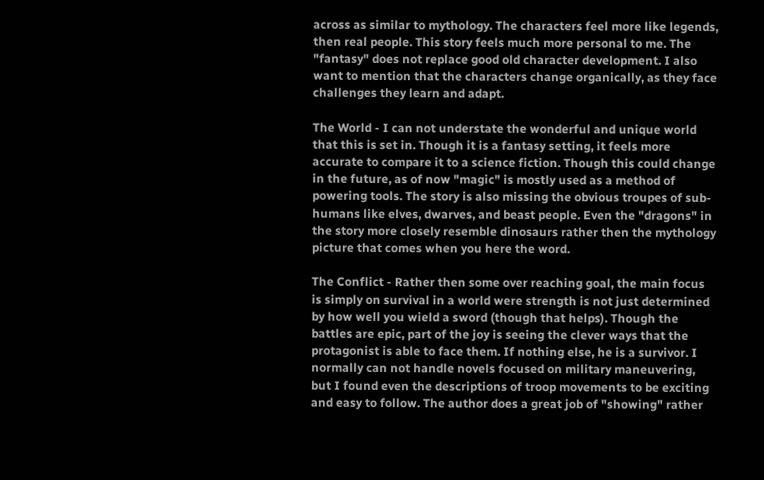across as similar to mythology. The characters feel more like legends, then real people. This story feels much more personal to me. The "fantasy" does not replace good old character development. I also want to mention that the characters change organically, as they face challenges they learn and adapt.

The World - I can not understate the wonderful and unique world that this is set in. Though it is a fantasy setting, it feels more accurate to compare it to a science fiction. Though this could change in the future, as of now "magic" is mostly used as a method of powering tools. The story is also missing the obvious troupes of sub-humans like elves, dwarves, and beast people. Even the "dragons" in the story more closely resemble dinosaurs rather then the mythology picture that comes when you here the word.

The Conflict - Rather then some over reaching goal, the main focus is simply on survival in a world were strength is not just determined by how well you wield a sword (though that helps). Though the battles are epic, part of the joy is seeing the clever ways that the protagonist is able to face them. If nothing else, he is a survivor. I normally can not handle novels focused on military maneuvering, but I found even the descriptions of troop movements to be exciting and easy to follow. The author does a great job of "showing" rather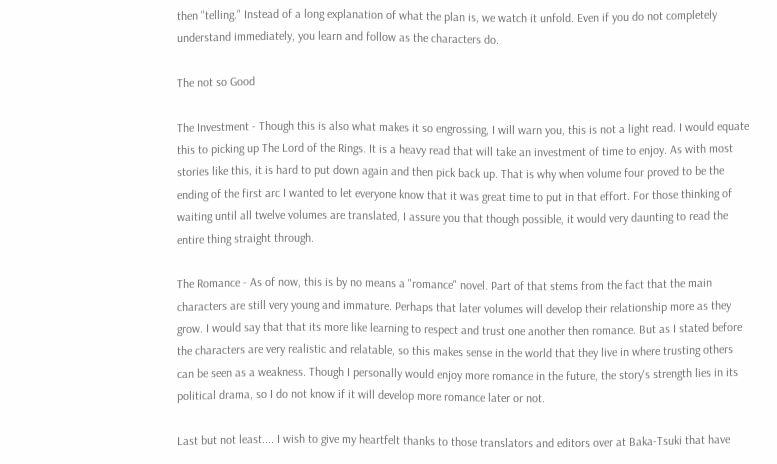then "telling." Instead of a long explanation of what the plan is, we watch it unfold. Even if you do not completely understand immediately, you learn and follow as the characters do.

The not so Good

The Investment - Though this is also what makes it so engrossing, I will warn you, this is not a light read. I would equate this to picking up The Lord of the Rings. It is a heavy read that will take an investment of time to enjoy. As with most stories like this, it is hard to put down again and then pick back up. That is why when volume four proved to be the ending of the first arc I wanted to let everyone know that it was great time to put in that effort. For those thinking of waiting until all twelve volumes are translated, I assure you that though possible, it would very daunting to read the entire thing straight through.

The Romance - As of now, this is by no means a "romance" novel. Part of that stems from the fact that the main characters are still very young and immature. Perhaps that later volumes will develop their relationship more as they grow. I would say that that its more like learning to respect and trust one another then romance. But as I stated before the characters are very realistic and relatable, so this makes sense in the world that they live in where trusting others can be seen as a weakness. Though I personally would enjoy more romance in the future, the story's strength lies in its political drama, so I do not know if it will develop more romance later or not.

Last but not least.... I wish to give my heartfelt thanks to those translators and editors over at Baka-Tsuki that have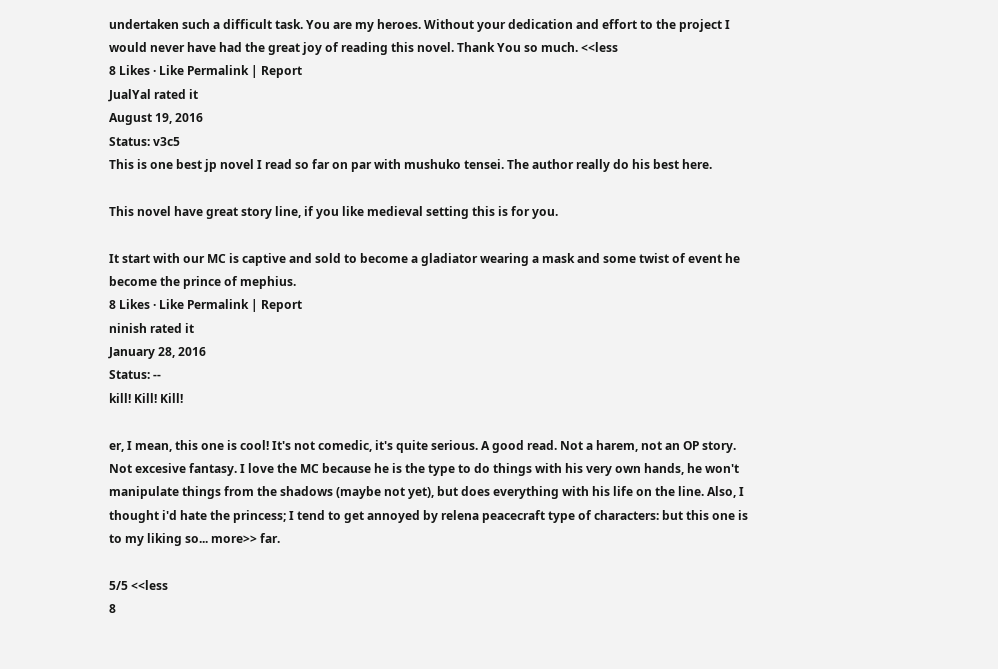undertaken such a difficult task. You are my heroes. Without your dedication and effort to the project I would never have had the great joy of reading this novel. Thank You so much. <<less
8 Likes · Like Permalink | Report
JualYal rated it
August 19, 2016
Status: v3c5
This is one best jp novel I read so far on par with mushuko tensei. The author really do his best here.

This novel have great story line, if you like medieval setting this is for you.

It start with our MC is captive and sold to become a gladiator wearing a mask and some twist of event he become the prince of mephius.
8 Likes · Like Permalink | Report
ninish rated it
January 28, 2016
Status: --
kill! Kill! Kill!

er, I mean, this one is cool! It's not comedic, it's quite serious. A good read. Not a harem, not an OP story. Not excesive fantasy. I love the MC because he is the type to do things with his very own hands, he won't manipulate things from the shadows (maybe not yet), but does everything with his life on the line. Also, I thought i'd hate the princess; I tend to get annoyed by relena peacecraft type of characters: but this one is to my liking so... more>> far.

5/5 <<less
8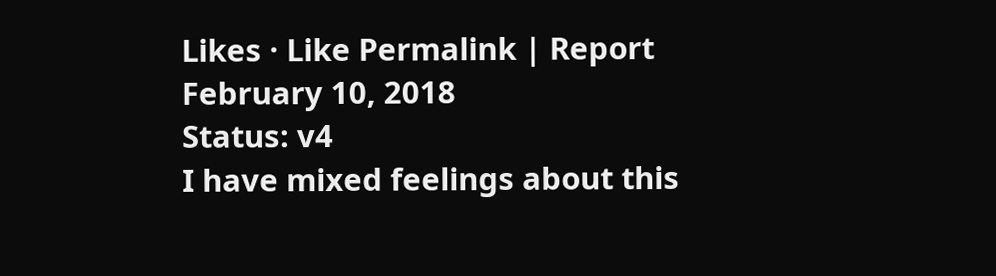Likes · Like Permalink | Report
February 10, 2018
Status: v4
I have mixed feelings about this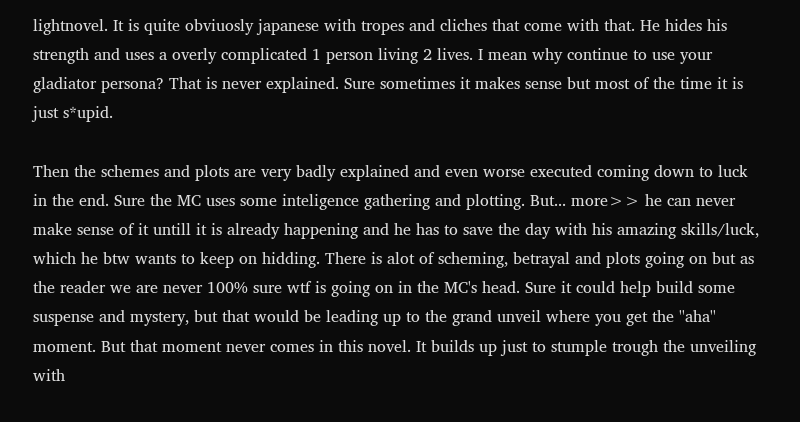lightnovel. It is quite obviuosly japanese with tropes and cliches that come with that. He hides his strength and uses a overly complicated 1 person living 2 lives. I mean why continue to use your gladiator persona? That is never explained. Sure sometimes it makes sense but most of the time it is just s*upid.

Then the schemes and plots are very badly explained and even worse executed coming down to luck in the end. Sure the MC uses some inteligence gathering and plotting. But... more>> he can never make sense of it untill it is already happening and he has to save the day with his amazing skills/luck, which he btw wants to keep on hidding. There is alot of scheming, betrayal and plots going on but as the reader we are never 100% sure wtf is going on in the MC's head. Sure it could help build some suspense and mystery, but that would be leading up to the grand unveil where you get the ''aha'' moment. But that moment never comes in this novel. It builds up just to stumple trough the unveiling with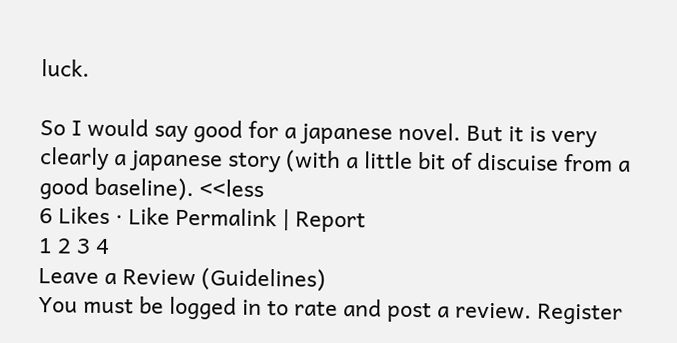luck.

So I would say good for a japanese novel. But it is very clearly a japanese story (with a little bit of discuise from a good baseline). <<less
6 Likes · Like Permalink | Report
1 2 3 4
Leave a Review (Guidelines)
You must be logged in to rate and post a review. Register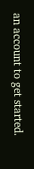an account to get started.